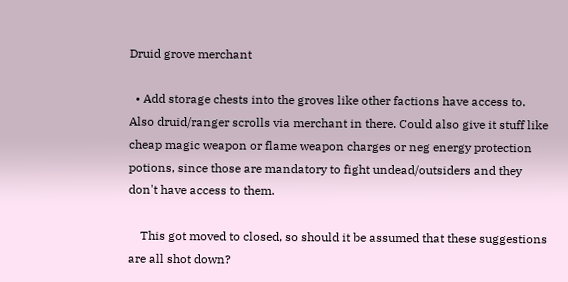Druid grove merchant

  • Add storage chests into the groves like other factions have access to. Also druid/ranger scrolls via merchant in there. Could also give it stuff like cheap magic weapon or flame weapon charges or neg energy protection potions, since those are mandatory to fight undead/outsiders and they don't have access to them.

    This got moved to closed, so should it be assumed that these suggestions are all shot down?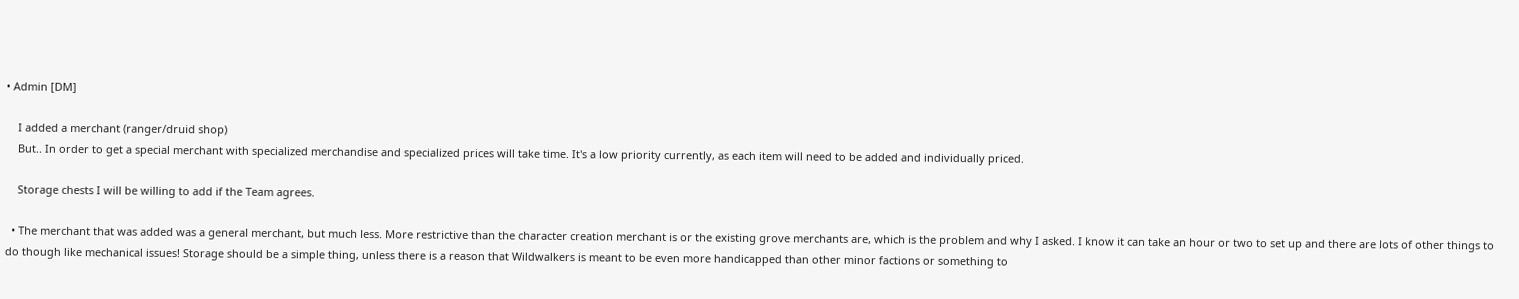• Admin [DM]

    I added a merchant (ranger/druid shop)
    But.. In order to get a special merchant with specialized merchandise and specialized prices will take time. It's a low priority currently, as each item will need to be added and individually priced.

    Storage chests I will be willing to add if the Team agrees.

  • The merchant that was added was a general merchant, but much less. More restrictive than the character creation merchant is or the existing grove merchants are, which is the problem and why I asked. I know it can take an hour or two to set up and there are lots of other things to do though like mechanical issues! Storage should be a simple thing, unless there is a reason that Wildwalkers is meant to be even more handicapped than other minor factions or something to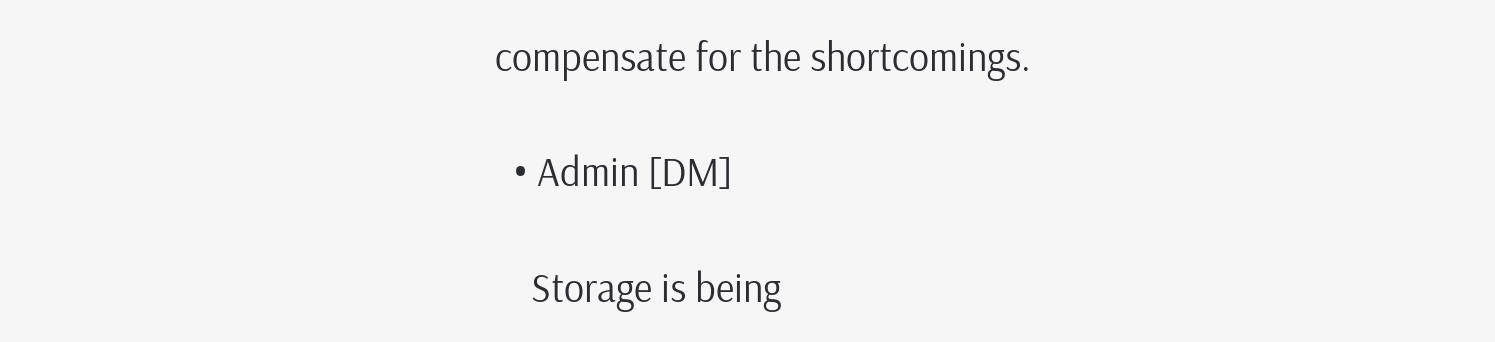compensate for the shortcomings.

  • Admin [DM]

    Storage is being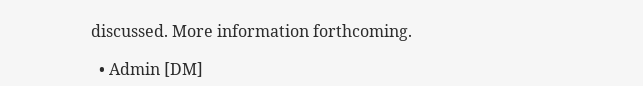discussed. More information forthcoming.

  • Admin [DM]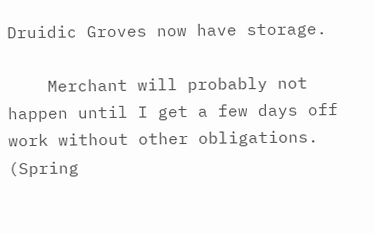Druidic Groves now have storage.

    Merchant will probably not happen until I get a few days off work without other obligations. (Spring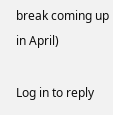break coming up in April)

Log in to reply